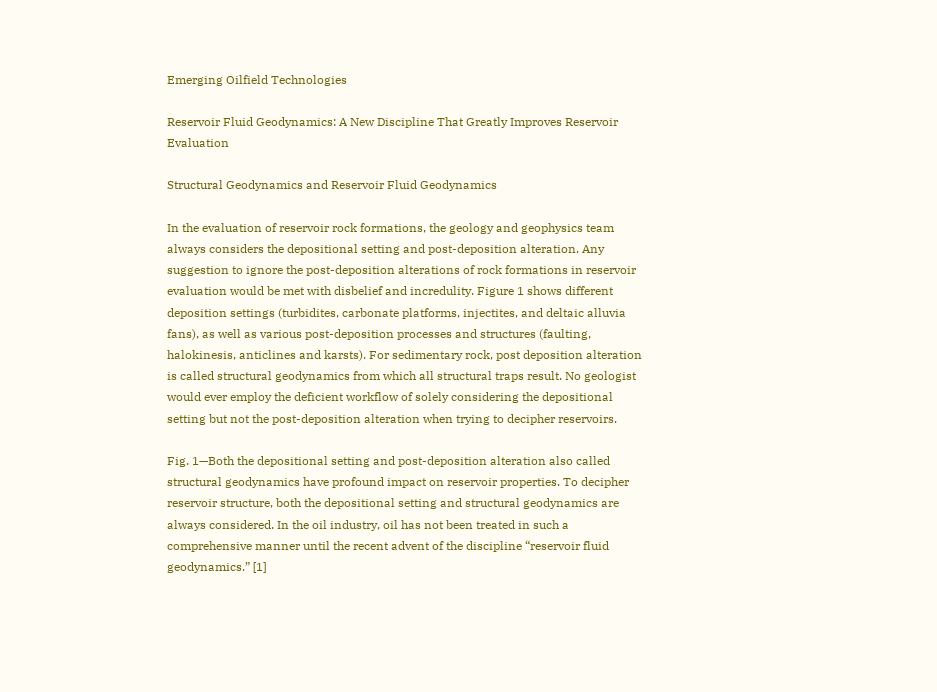Emerging Oilfield Technologies

Reservoir Fluid Geodynamics: A New Discipline That Greatly Improves Reservoir Evaluation

Structural Geodynamics and Reservoir Fluid Geodynamics

In the evaluation of reservoir rock formations, the geology and geophysics team always considers the depositional setting and post-deposition alteration. Any suggestion to ignore the post-deposition alterations of rock formations in reservoir evaluation would be met with disbelief and incredulity. Figure 1 shows different deposition settings (turbidites, carbonate platforms, injectites, and deltaic alluvia fans), as well as various post-deposition processes and structures (faulting, halokinesis, anticlines and karsts). For sedimentary rock, post deposition alteration is called structural geodynamics from which all structural traps result. No geologist would ever employ the deficient workflow of solely considering the depositional setting but not the post-deposition alteration when trying to decipher reservoirs.

Fig. 1—Both the depositional setting and post-deposition alteration also called structural geodynamics have profound impact on reservoir properties. To decipher reservoir structure, both the depositional setting and structural geodynamics are always considered. In the oil industry, oil has not been treated in such a comprehensive manner until the recent advent of the discipline “reservoir fluid geodynamics.” [1]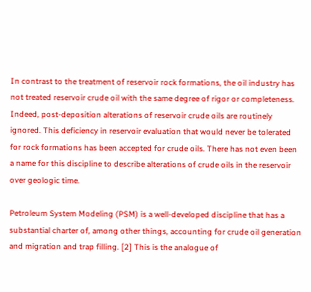In contrast to the treatment of reservoir rock formations, the oil industry has not treated reservoir crude oil with the same degree of rigor or completeness. Indeed, post-deposition alterations of reservoir crude oils are routinely ignored. This deficiency in reservoir evaluation that would never be tolerated for rock formations has been accepted for crude oils. There has not even been a name for this discipline to describe alterations of crude oils in the reservoir over geologic time.

Petroleum System Modeling (PSM) is a well-developed discipline that has a substantial charter of, among other things, accounting for crude oil generation and migration and trap filling. [2] This is the analogue of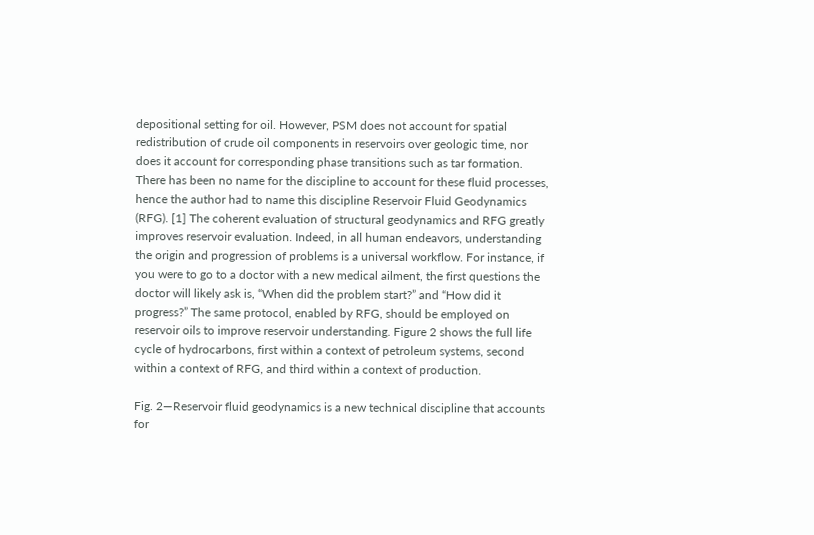depositional setting for oil. However, PSM does not account for spatial redistribution of crude oil components in reservoirs over geologic time, nor does it account for corresponding phase transitions such as tar formation. There has been no name for the discipline to account for these fluid processes, hence the author had to name this discipline Reservoir Fluid Geodynamics (RFG). [1] The coherent evaluation of structural geodynamics and RFG greatly improves reservoir evaluation. Indeed, in all human endeavors, understanding the origin and progression of problems is a universal workflow. For instance, if you were to go to a doctor with a new medical ailment, the first questions the doctor will likely ask is, “When did the problem start?” and “How did it progress?” The same protocol, enabled by RFG, should be employed on reservoir oils to improve reservoir understanding. Figure 2 shows the full life cycle of hydrocarbons, first within a context of petroleum systems, second within a context of RFG, and third within a context of production.

Fig. 2—Reservoir fluid geodynamics is a new technical discipline that accounts for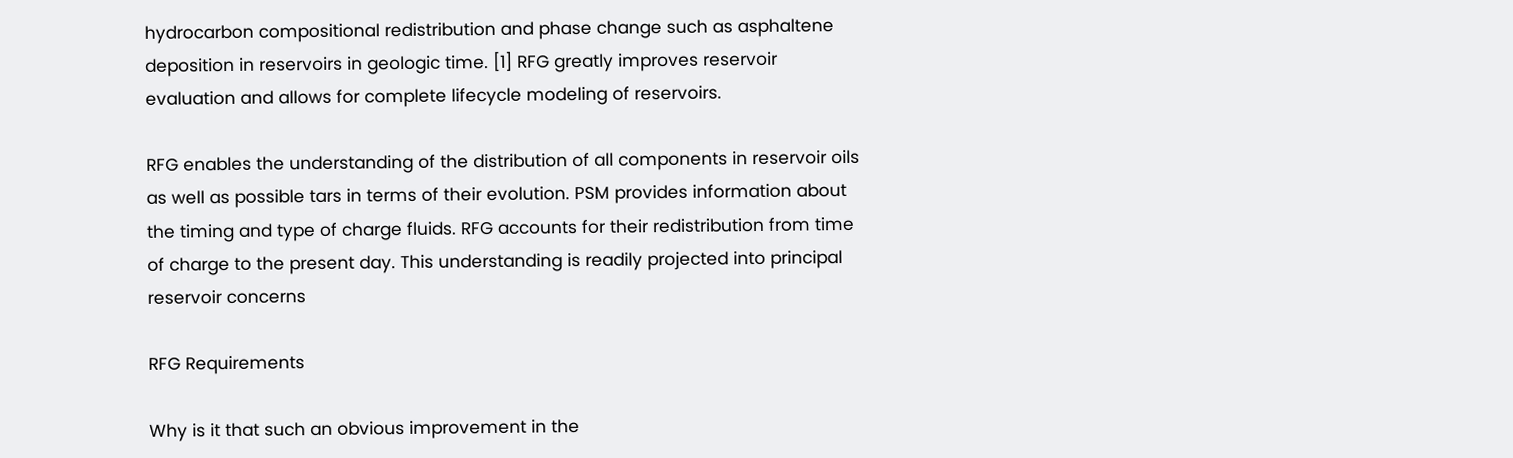hydrocarbon compositional redistribution and phase change such as asphaltene deposition in reservoirs in geologic time. [1] RFG greatly improves reservoir evaluation and allows for complete lifecycle modeling of reservoirs.

RFG enables the understanding of the distribution of all components in reservoir oils as well as possible tars in terms of their evolution. PSM provides information about the timing and type of charge fluids. RFG accounts for their redistribution from time of charge to the present day. This understanding is readily projected into principal reservoir concerns

RFG Requirements

Why is it that such an obvious improvement in the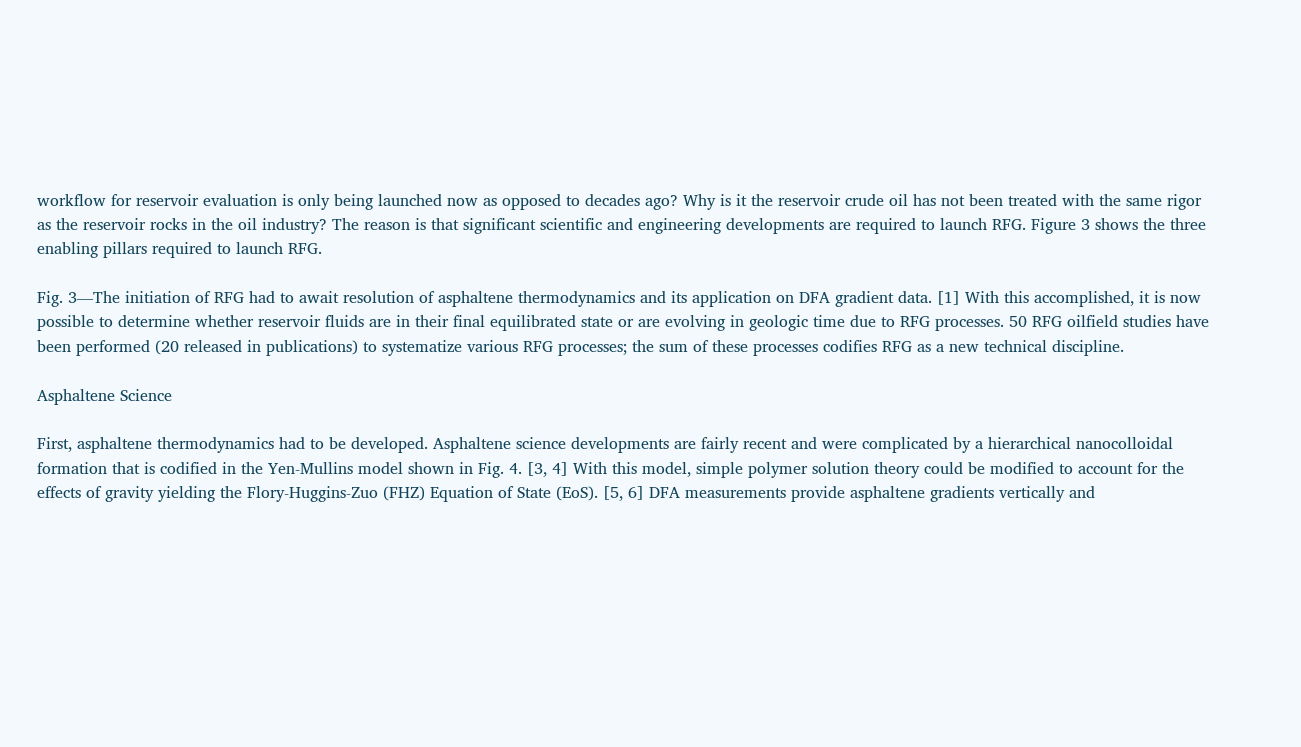workflow for reservoir evaluation is only being launched now as opposed to decades ago? Why is it the reservoir crude oil has not been treated with the same rigor as the reservoir rocks in the oil industry? The reason is that significant scientific and engineering developments are required to launch RFG. Figure 3 shows the three enabling pillars required to launch RFG.

Fig. 3—The initiation of RFG had to await resolution of asphaltene thermodynamics and its application on DFA gradient data. [1] With this accomplished, it is now possible to determine whether reservoir fluids are in their final equilibrated state or are evolving in geologic time due to RFG processes. 50 RFG oilfield studies have been performed (20 released in publications) to systematize various RFG processes; the sum of these processes codifies RFG as a new technical discipline.

Asphaltene Science

First, asphaltene thermodynamics had to be developed. Asphaltene science developments are fairly recent and were complicated by a hierarchical nanocolloidal formation that is codified in the Yen-Mullins model shown in Fig. 4. [3, 4] With this model, simple polymer solution theory could be modified to account for the effects of gravity yielding the Flory-Huggins-Zuo (FHZ) Equation of State (EoS). [5, 6] DFA measurements provide asphaltene gradients vertically and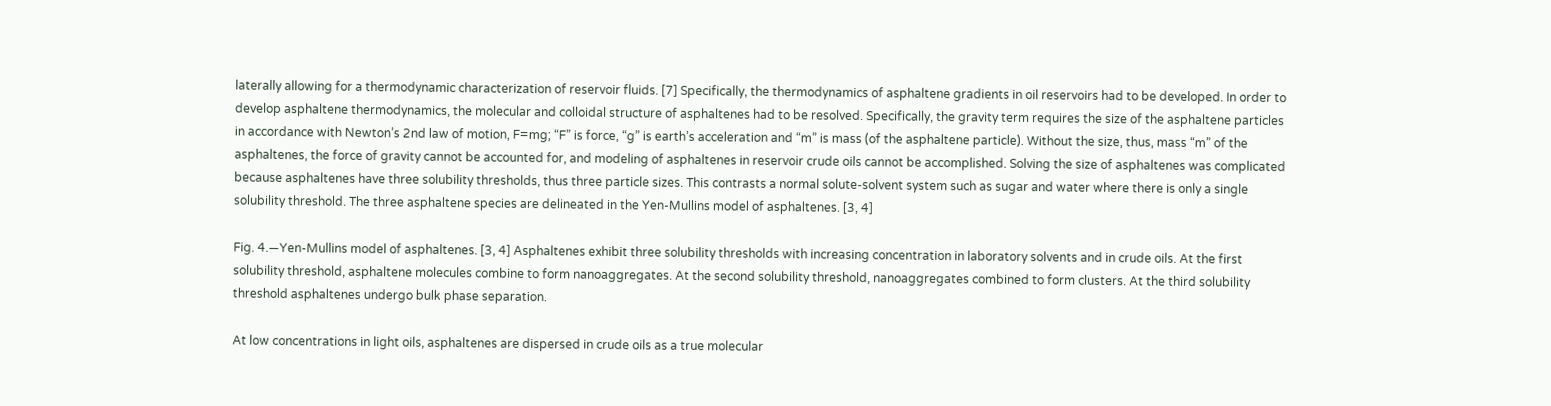laterally allowing for a thermodynamic characterization of reservoir fluids. [7] Specifically, the thermodynamics of asphaltene gradients in oil reservoirs had to be developed. In order to develop asphaltene thermodynamics, the molecular and colloidal structure of asphaltenes had to be resolved. Specifically, the gravity term requires the size of the asphaltene particles in accordance with Newton’s 2nd law of motion, F=mg; “F” is force, “g” is earth’s acceleration and “m” is mass (of the asphaltene particle). Without the size, thus, mass “m” of the asphaltenes, the force of gravity cannot be accounted for, and modeling of asphaltenes in reservoir crude oils cannot be accomplished. Solving the size of asphaltenes was complicated because asphaltenes have three solubility thresholds, thus three particle sizes. This contrasts a normal solute-solvent system such as sugar and water where there is only a single solubility threshold. The three asphaltene species are delineated in the Yen-Mullins model of asphaltenes. [3, 4]

Fig. 4.—Yen-Mullins model of asphaltenes. [3, 4] Asphaltenes exhibit three solubility thresholds with increasing concentration in laboratory solvents and in crude oils. At the first solubility threshold, asphaltene molecules combine to form nanoaggregates. At the second solubility threshold, nanoaggregates combined to form clusters. At the third solubility threshold asphaltenes undergo bulk phase separation.

At low concentrations in light oils, asphaltenes are dispersed in crude oils as a true molecular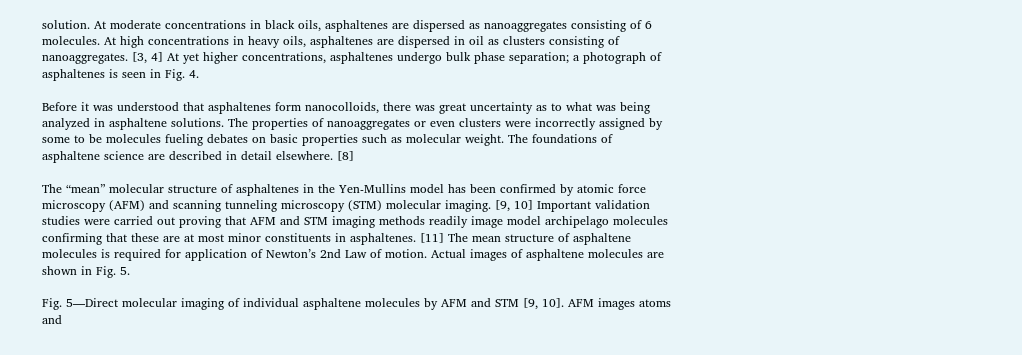solution. At moderate concentrations in black oils, asphaltenes are dispersed as nanoaggregates consisting of 6 molecules. At high concentrations in heavy oils, asphaltenes are dispersed in oil as clusters consisting of nanoaggregates. [3, 4] At yet higher concentrations, asphaltenes undergo bulk phase separation; a photograph of asphaltenes is seen in Fig. 4.

Before it was understood that asphaltenes form nanocolloids, there was great uncertainty as to what was being analyzed in asphaltene solutions. The properties of nanoaggregates or even clusters were incorrectly assigned by some to be molecules fueling debates on basic properties such as molecular weight. The foundations of asphaltene science are described in detail elsewhere. [8]

The “mean” molecular structure of asphaltenes in the Yen-Mullins model has been confirmed by atomic force microscopy (AFM) and scanning tunneling microscopy (STM) molecular imaging. [9, 10] Important validation studies were carried out proving that AFM and STM imaging methods readily image model archipelago molecules confirming that these are at most minor constituents in asphaltenes. [11] The mean structure of asphaltene molecules is required for application of Newton’s 2nd Law of motion. Actual images of asphaltene molecules are shown in Fig. 5.

Fig. 5—Direct molecular imaging of individual asphaltene molecules by AFM and STM [9, 10]. AFM images atoms and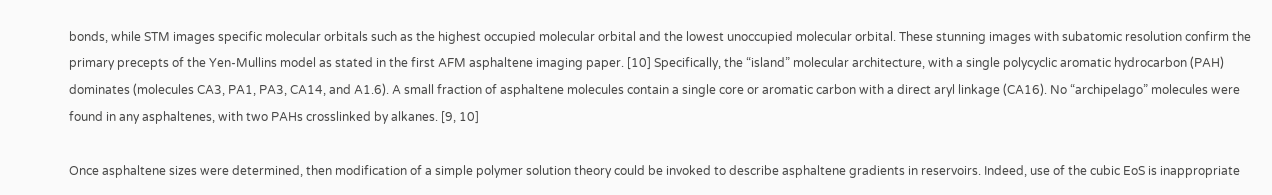bonds, while STM images specific molecular orbitals such as the highest occupied molecular orbital and the lowest unoccupied molecular orbital. These stunning images with subatomic resolution confirm the primary precepts of the Yen-Mullins model as stated in the first AFM asphaltene imaging paper. [10] Specifically, the “island” molecular architecture, with a single polycyclic aromatic hydrocarbon (PAH) dominates (molecules CA3, PA1, PA3, CA14, and A1.6). A small fraction of asphaltene molecules contain a single core or aromatic carbon with a direct aryl linkage (CA16). No “archipelago” molecules were found in any asphaltenes, with two PAHs crosslinked by alkanes. [9, 10]

Once asphaltene sizes were determined, then modification of a simple polymer solution theory could be invoked to describe asphaltene gradients in reservoirs. Indeed, use of the cubic EoS is inappropriate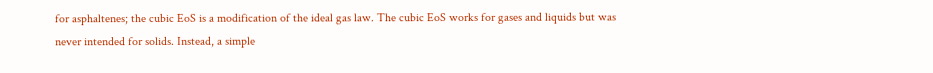for asphaltenes; the cubic EoS is a modification of the ideal gas law. The cubic EoS works for gases and liquids but was never intended for solids. Instead, a simple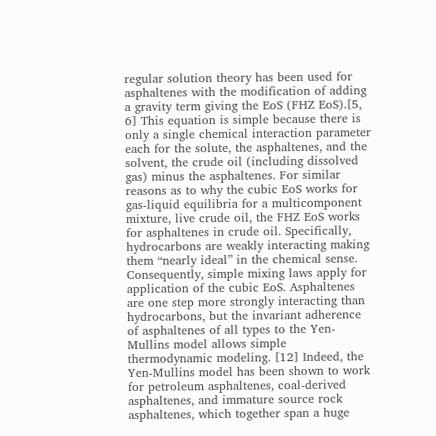regular solution theory has been used for asphaltenes with the modification of adding a gravity term giving the EoS (FHZ EoS).[5, 6] This equation is simple because there is only a single chemical interaction parameter each for the solute, the asphaltenes, and the solvent, the crude oil (including dissolved gas) minus the asphaltenes. For similar reasons as to why the cubic EoS works for gas-liquid equilibria for a multicomponent mixture, live crude oil, the FHZ EoS works for asphaltenes in crude oil. Specifically, hydrocarbons are weakly interacting making them “nearly ideal” in the chemical sense. Consequently, simple mixing laws apply for application of the cubic EoS. Asphaltenes are one step more strongly interacting than hydrocarbons, but the invariant adherence of asphaltenes of all types to the Yen-Mullins model allows simple thermodynamic modeling. [12] Indeed, the Yen-Mullins model has been shown to work for petroleum asphaltenes, coal-derived asphaltenes, and immature source rock asphaltenes, which together span a huge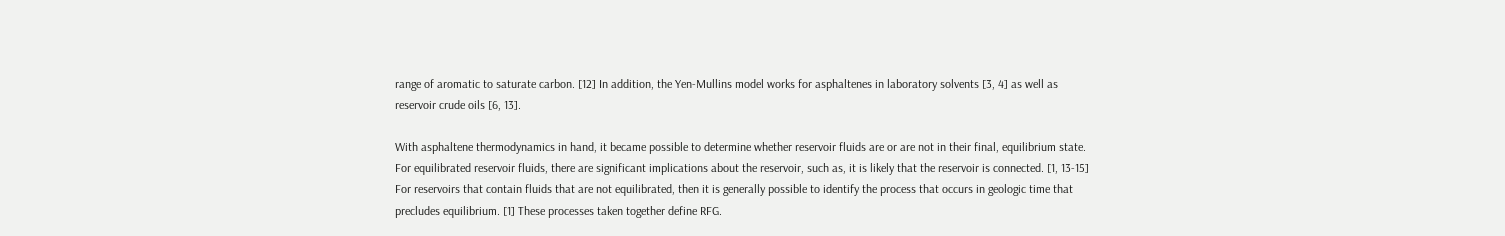range of aromatic to saturate carbon. [12] In addition, the Yen-Mullins model works for asphaltenes in laboratory solvents [3, 4] as well as reservoir crude oils [6, 13].

With asphaltene thermodynamics in hand, it became possible to determine whether reservoir fluids are or are not in their final, equilibrium state. For equilibrated reservoir fluids, there are significant implications about the reservoir, such as, it is likely that the reservoir is connected. [1, 13-15] For reservoirs that contain fluids that are not equilibrated, then it is generally possible to identify the process that occurs in geologic time that precludes equilibrium. [1] These processes taken together define RFG.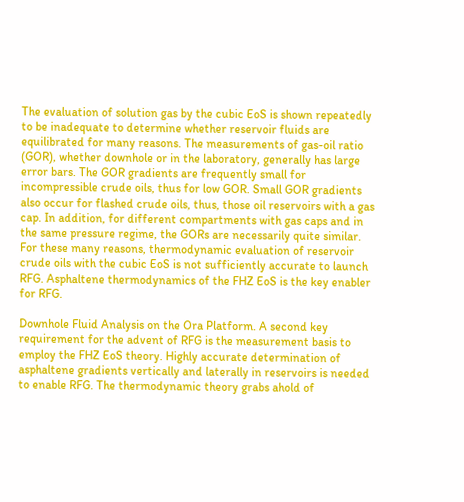The evaluation of solution gas by the cubic EoS is shown repeatedly to be inadequate to determine whether reservoir fluids are equilibrated for many reasons. The measurements of gas-oil ratio (GOR), whether downhole or in the laboratory, generally has large error bars. The GOR gradients are frequently small for incompressible crude oils, thus for low GOR. Small GOR gradients also occur for flashed crude oils, thus, those oil reservoirs with a gas cap. In addition, for different compartments with gas caps and in the same pressure regime, the GORs are necessarily quite similar. For these many reasons, thermodynamic evaluation of reservoir crude oils with the cubic EoS is not sufficiently accurate to launch RFG. Asphaltene thermodynamics of the FHZ EoS is the key enabler for RFG.

Downhole Fluid Analysis on the Ora Platform. A second key requirement for the advent of RFG is the measurement basis to employ the FHZ EoS theory. Highly accurate determination of asphaltene gradients vertically and laterally in reservoirs is needed to enable RFG. The thermodynamic theory grabs ahold of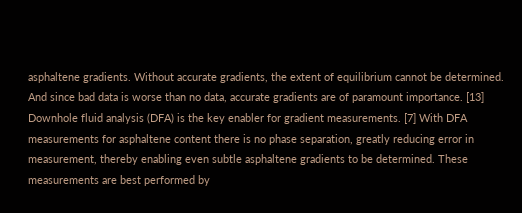asphaltene gradients. Without accurate gradients, the extent of equilibrium cannot be determined. And since bad data is worse than no data, accurate gradients are of paramount importance. [13] Downhole fluid analysis (DFA) is the key enabler for gradient measurements. [7] With DFA measurements for asphaltene content there is no phase separation, greatly reducing error in measurement, thereby enabling even subtle asphaltene gradients to be determined. These measurements are best performed by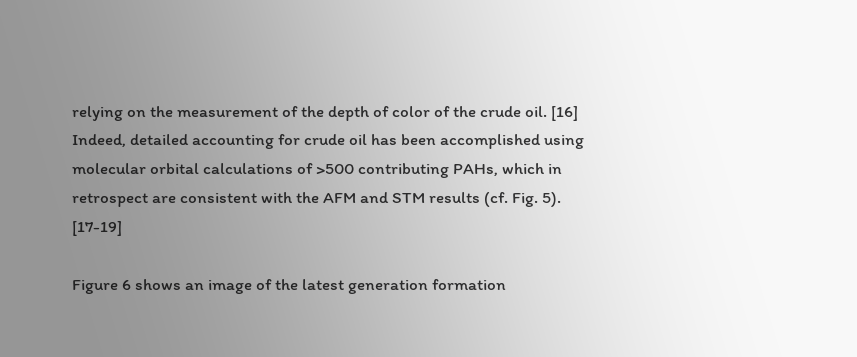relying on the measurement of the depth of color of the crude oil. [16] Indeed, detailed accounting for crude oil has been accomplished using molecular orbital calculations of >500 contributing PAHs, which in retrospect are consistent with the AFM and STM results (cf. Fig. 5). [17-19]

Figure 6 shows an image of the latest generation formation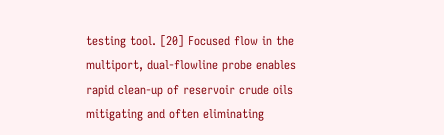testing tool. [20] Focused flow in the multiport, dual-flowline probe enables rapid clean-up of reservoir crude oils mitigating and often eliminating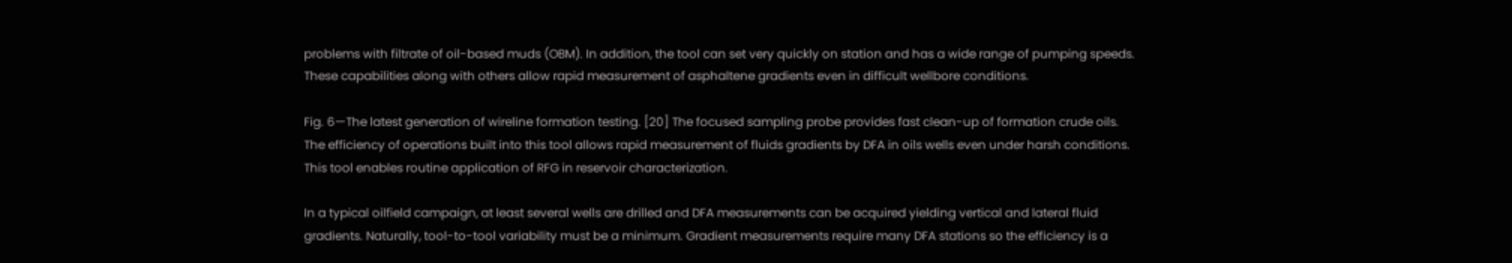problems with filtrate of oil-based muds (OBM). In addition, the tool can set very quickly on station and has a wide range of pumping speeds. These capabilities along with others allow rapid measurement of asphaltene gradients even in difficult wellbore conditions.

Fig. 6—The latest generation of wireline formation testing. [20] The focused sampling probe provides fast clean-up of formation crude oils. The efficiency of operations built into this tool allows rapid measurement of fluids gradients by DFA in oils wells even under harsh conditions. This tool enables routine application of RFG in reservoir characterization.

In a typical oilfield campaign, at least several wells are drilled and DFA measurements can be acquired yielding vertical and lateral fluid gradients. Naturally, tool-to-tool variability must be a minimum. Gradient measurements require many DFA stations so the efficiency is a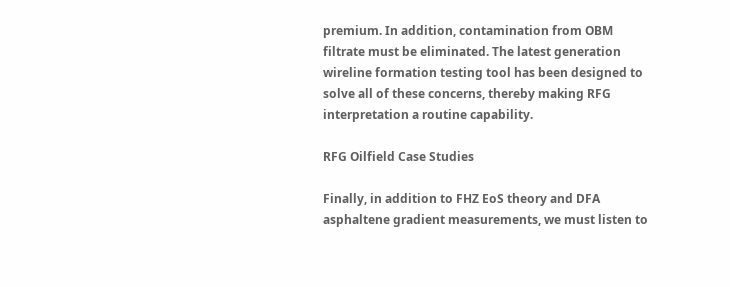premium. In addition, contamination from OBM filtrate must be eliminated. The latest generation wireline formation testing tool has been designed to solve all of these concerns, thereby making RFG interpretation a routine capability.

RFG Oilfield Case Studies

Finally, in addition to FHZ EoS theory and DFA asphaltene gradient measurements, we must listen to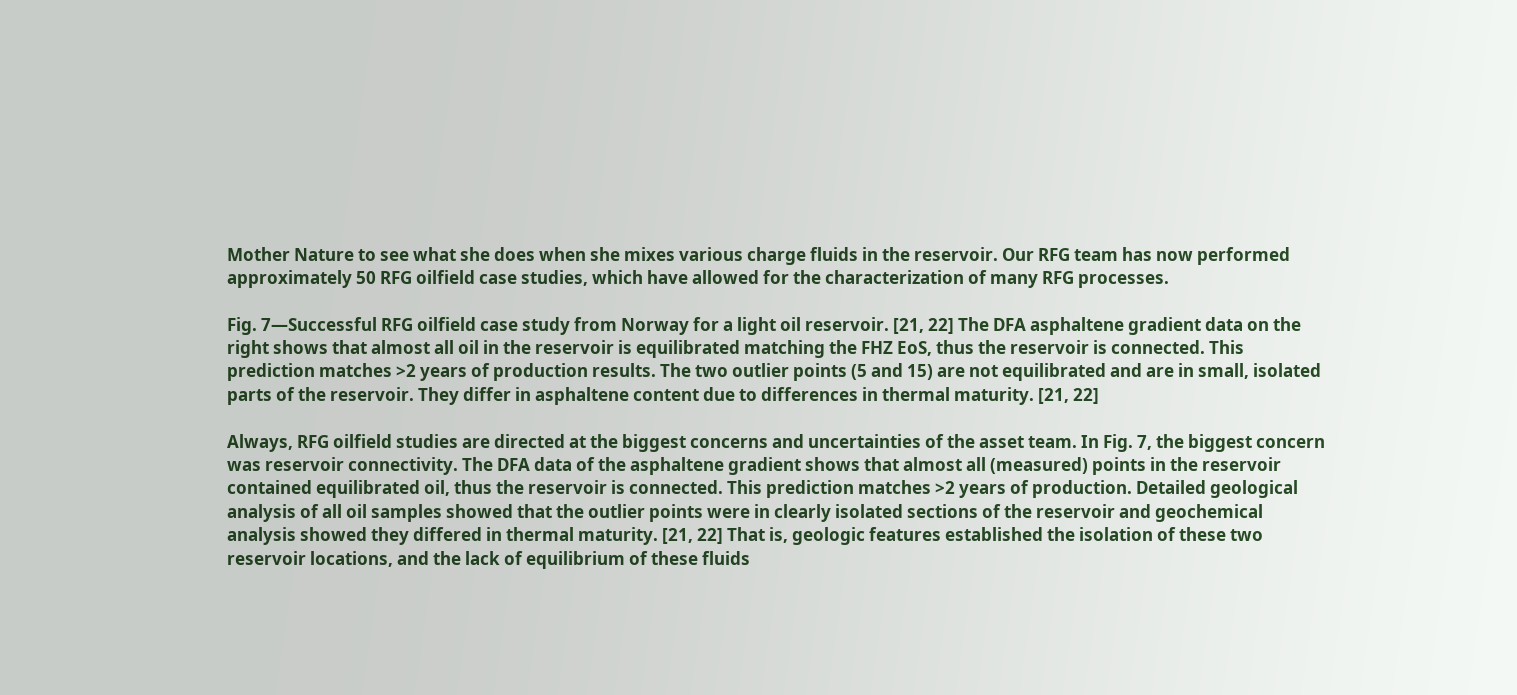Mother Nature to see what she does when she mixes various charge fluids in the reservoir. Our RFG team has now performed  approximately 50 RFG oilfield case studies, which have allowed for the characterization of many RFG processes.

Fig. 7—Successful RFG oilfield case study from Norway for a light oil reservoir. [21, 22] The DFA asphaltene gradient data on the right shows that almost all oil in the reservoir is equilibrated matching the FHZ EoS, thus the reservoir is connected. This prediction matches >2 years of production results. The two outlier points (5 and 15) are not equilibrated and are in small, isolated parts of the reservoir. They differ in asphaltene content due to differences in thermal maturity. [21, 22]

Always, RFG oilfield studies are directed at the biggest concerns and uncertainties of the asset team. In Fig. 7, the biggest concern was reservoir connectivity. The DFA data of the asphaltene gradient shows that almost all (measured) points in the reservoir contained equilibrated oil, thus the reservoir is connected. This prediction matches >2 years of production. Detailed geological analysis of all oil samples showed that the outlier points were in clearly isolated sections of the reservoir and geochemical analysis showed they differed in thermal maturity. [21, 22] That is, geologic features established the isolation of these two reservoir locations, and the lack of equilibrium of these fluids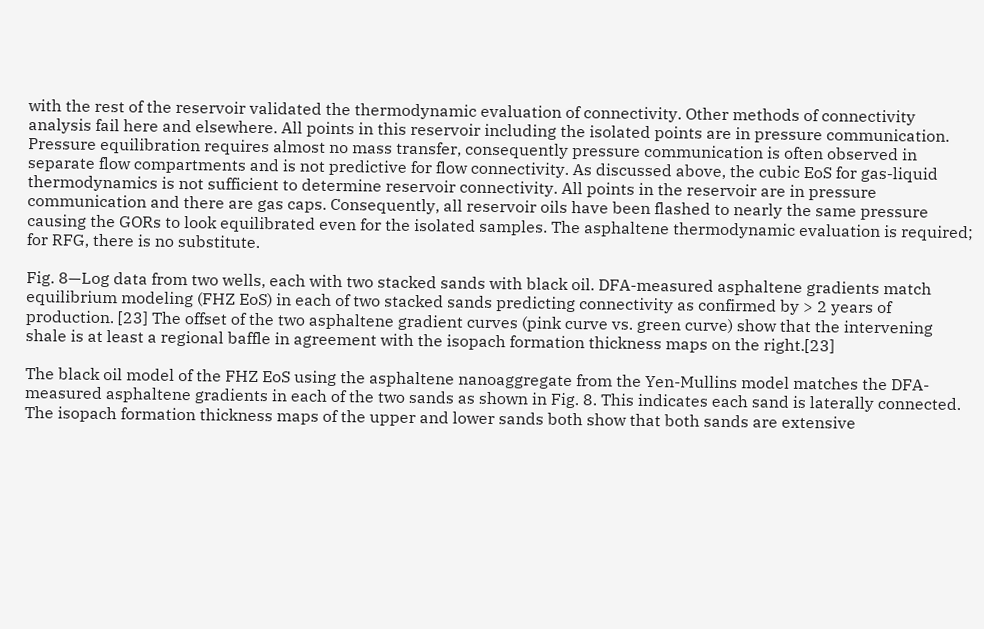with the rest of the reservoir validated the thermodynamic evaluation of connectivity. Other methods of connectivity analysis fail here and elsewhere. All points in this reservoir including the isolated points are in pressure communication. Pressure equilibration requires almost no mass transfer, consequently pressure communication is often observed in separate flow compartments and is not predictive for flow connectivity. As discussed above, the cubic EoS for gas-liquid thermodynamics is not sufficient to determine reservoir connectivity. All points in the reservoir are in pressure communication and there are gas caps. Consequently, all reservoir oils have been flashed to nearly the same pressure causing the GORs to look equilibrated even for the isolated samples. The asphaltene thermodynamic evaluation is required; for RFG, there is no substitute.

Fig. 8—Log data from two wells, each with two stacked sands with black oil. DFA-measured asphaltene gradients match equilibrium modeling (FHZ EoS) in each of two stacked sands predicting connectivity as confirmed by > 2 years of production. [23] The offset of the two asphaltene gradient curves (pink curve vs. green curve) show that the intervening shale is at least a regional baffle in agreement with the isopach formation thickness maps on the right.[23]

The black oil model of the FHZ EoS using the asphaltene nanoaggregate from the Yen-Mullins model matches the DFA-measured asphaltene gradients in each of the two sands as shown in Fig. 8. This indicates each sand is laterally connected. The isopach formation thickness maps of the upper and lower sands both show that both sands are extensive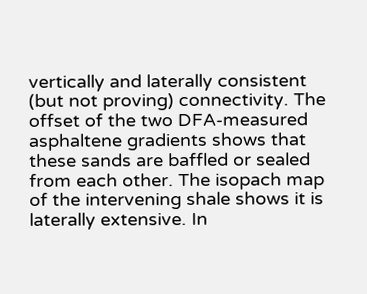vertically and laterally consistent (but not proving) connectivity. The offset of the two DFA-measured asphaltene gradients shows that these sands are baffled or sealed from each other. The isopach map of the intervening shale shows it is laterally extensive. In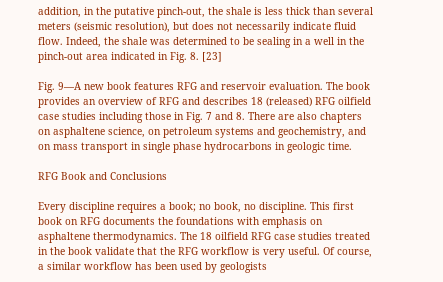addition, in the putative pinch-out, the shale is less thick than several meters (seismic resolution), but does not necessarily indicate fluid flow. Indeed, the shale was determined to be sealing in a well in the pinch-out area indicated in Fig. 8. [23]

Fig. 9—A new book features RFG and reservoir evaluation. The book provides an overview of RFG and describes 18 (released) RFG oilfield case studies including those in Fig. 7 and 8. There are also chapters on asphaltene science, on petroleum systems and geochemistry, and on mass transport in single phase hydrocarbons in geologic time.

RFG Book and Conclusions

Every discipline requires a book; no book, no discipline. This first book on RFG documents the foundations with emphasis on asphaltene thermodynamics. The 18 oilfield RFG case studies treated in the book validate that the RFG workflow is very useful. Of course, a similar workflow has been used by geologists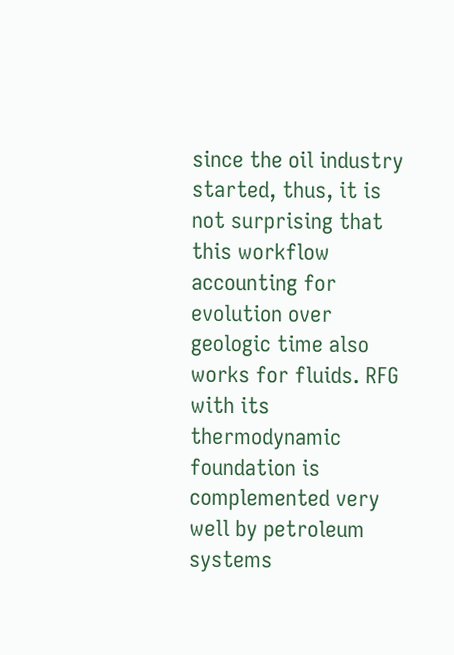since the oil industry started, thus, it is not surprising that this workflow accounting for evolution over geologic time also works for fluids. RFG with its thermodynamic foundation is complemented very well by petroleum systems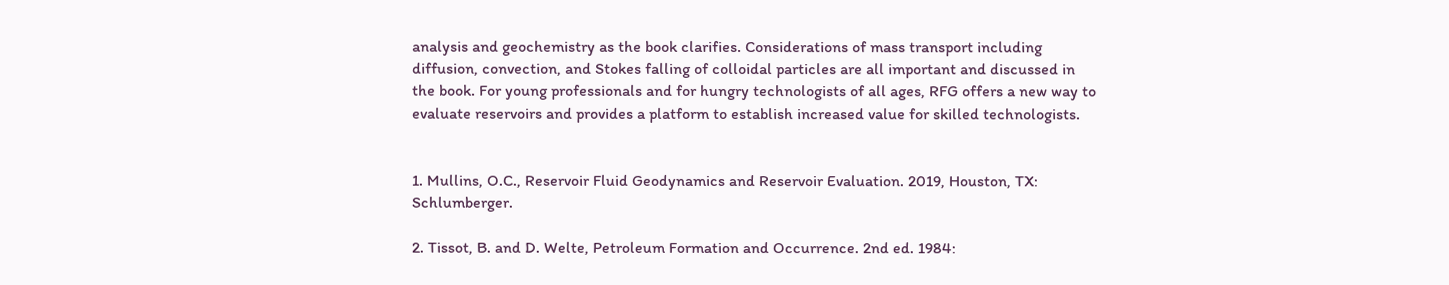analysis and geochemistry as the book clarifies. Considerations of mass transport including diffusion, convection, and Stokes falling of colloidal particles are all important and discussed in the book. For young professionals and for hungry technologists of all ages, RFG offers a new way to evaluate reservoirs and provides a platform to establish increased value for skilled technologists.


1. Mullins, O.C., Reservoir Fluid Geodynamics and Reservoir Evaluation. 2019, Houston, TX: Schlumberger.

2. Tissot, B. and D. Welte, Petroleum Formation and Occurrence. 2nd ed. 1984: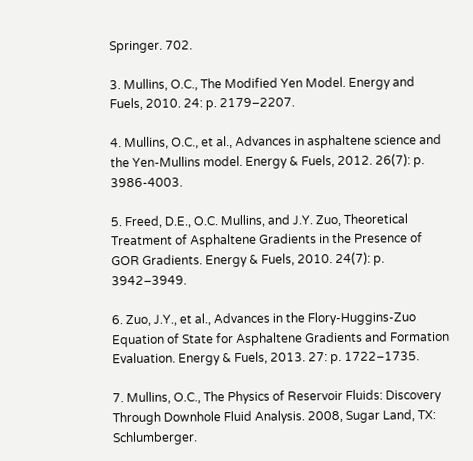Springer. 702.

3. Mullins, O.C., The Modified Yen Model. Energy and Fuels, 2010. 24: p. 2179–2207.

4. Mullins, O.C., et al., Advances in asphaltene science and the Yen-Mullins model. Energy & Fuels, 2012. 26(7): p. 3986-4003.

5. Freed, D.E., O.C. Mullins, and J.Y. Zuo, Theoretical Treatment of Asphaltene Gradients in the Presence of GOR Gradients. Energy & Fuels, 2010. 24(7): p. 3942–3949.

6. Zuo, J.Y., et al., Advances in the Flory-Huggins-Zuo Equation of State for Asphaltene Gradients and Formation Evaluation. Energy & Fuels, 2013. 27: p. 1722–1735.

7. Mullins, O.C., The Physics of Reservoir Fluids: Discovery Through Downhole Fluid Analysis. 2008, Sugar Land, TX: Schlumberger.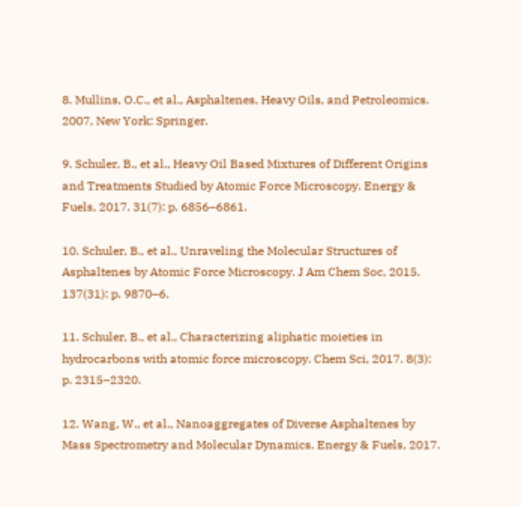8. Mullins, O.C., et al., Asphaltenes, Heavy Oils, and Petroleomics. 2007, New York: Springer.

9. Schuler, B., et al., Heavy Oil Based Mixtures of Different Origins and Treatments Studied by Atomic Force Microscopy. Energy & Fuels, 2017. 31(7): p. 6856–6861.

10. Schuler, B., et al., Unraveling the Molecular Structures of Asphaltenes by Atomic Force Microscopy. J Am Chem Soc, 2015. 137(31): p. 9870–6.

11. Schuler, B., et al., Characterizing aliphatic moieties in hydrocarbons with atomic force microscopy. Chem Sci, 2017. 8(3): p. 2315–2320.

12. Wang, W., et al., Nanoaggregates of Diverse Asphaltenes by Mass Spectrometry and Molecular Dynamics. Energy & Fuels, 2017.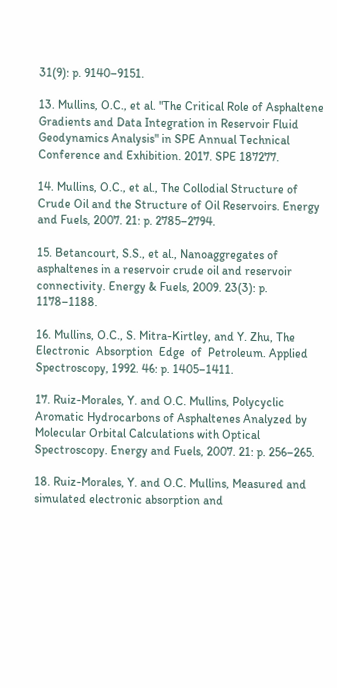31(9): p. 9140–9151.

13. Mullins, O.C., et al. "The Critical Role of Asphaltene Gradients and Data Integration in Reservoir Fluid Geodynamics Analysis" in SPE Annual Technical Conference and Exhibition. 2017. SPE 187277.

14. Mullins, O.C., et al., The Collodial Structure of Crude Oil and the Structure of Oil Reservoirs. Energy and Fuels, 2007. 21: p. 2785–2794.

15. Betancourt, S.S., et al., Nanoaggregates of asphaltenes in a reservoir crude oil and reservoir connectivity. Energy & Fuels, 2009. 23(3): p. 1178–1188.

16. Mullins, O.C., S. Mitra-Kirtley, and Y. Zhu, The  Electronic  Absorption  Edge  of  Petroleum. Applied Spectroscopy, 1992. 46: p. 1405–1411.

17. Ruiz-Morales, Y. and O.C. Mullins, Polycyclic Aromatic Hydrocarbons of Asphaltenes Analyzed by Molecular Orbital Calculations with Optical Spectroscopy. Energy and Fuels, 2007. 21: p. 256–265.

18. Ruiz-Morales, Y. and O.C. Mullins, Measured and simulated electronic absorption and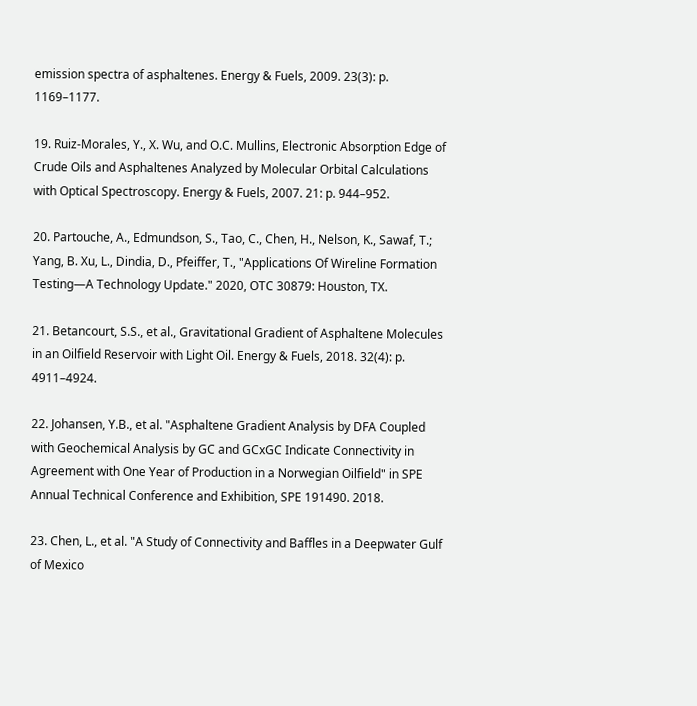emission spectra of asphaltenes. Energy & Fuels, 2009. 23(3): p. 1169–1177.

19. Ruiz-Morales, Y., X. Wu, and O.C. Mullins, Electronic Absorption Edge of Crude Oils and Asphaltenes Analyzed by Molecular Orbital Calculations with Optical Spectroscopy. Energy & Fuels, 2007. 21: p. 944–952.

20. Partouche, A., Edmundson, S., Tao, C., Chen, H., Nelson, K., Sawaf, T.; Yang, B. Xu, L., Dindia, D., Pfeiffer, T., "Applications Of Wireline Formation Testing—A Technology Update." 2020, OTC 30879: Houston, TX.

21. Betancourt, S.S., et al., Gravitational Gradient of Asphaltene Molecules in an Oilfield Reservoir with Light Oil. Energy & Fuels, 2018. 32(4): p. 4911–4924.

22. Johansen, Y.B., et al. "Asphaltene Gradient Analysis by DFA Coupled with Geochemical Analysis by GC and GCxGC Indicate Connectivity in Agreement with One Year of Production in a Norwegian Oilfield" in SPE Annual Technical Conference and Exhibition, SPE 191490. 2018.

23. Chen, L., et al. "A Study of Connectivity and Baffles in a Deepwater Gulf of Mexico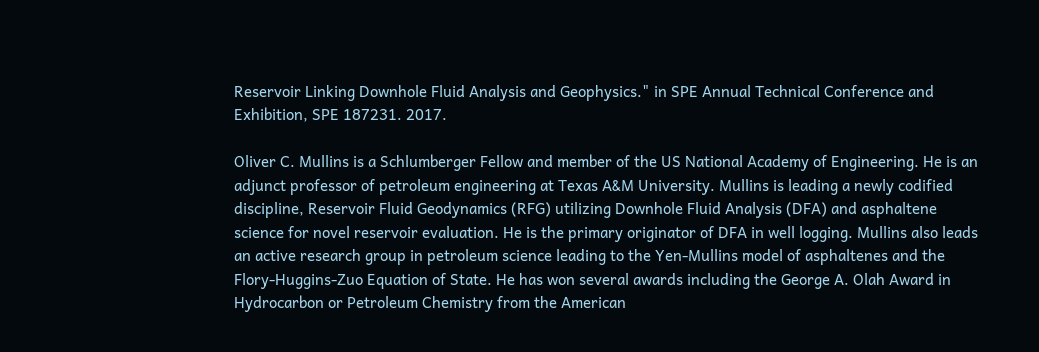Reservoir Linking Downhole Fluid Analysis and Geophysics." in SPE Annual Technical Conference and Exhibition, SPE 187231. 2017.

Oliver C. Mullins is a Schlumberger Fellow and member of the US National Academy of Engineering. He is an adjunct professor of petroleum engineering at Texas A&M University. Mullins is leading a newly codified discipline, Reservoir Fluid Geodynamics (RFG) utilizing Downhole Fluid Analysis (DFA) and asphaltene science for novel reservoir evaluation. He is the primary originator of DFA in well logging. Mullins also leads an active research group in petroleum science leading to the Yen-Mullins model of asphaltenes and the Flory-Huggins-Zuo Equation of State. He has won several awards including the George A. Olah Award in Hydrocarbon or Petroleum Chemistry from the American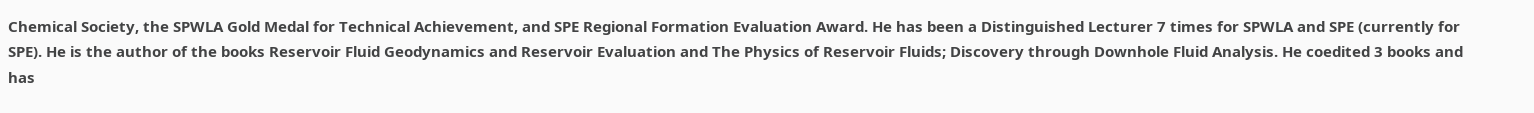Chemical Society, the SPWLA Gold Medal for Technical Achievement, and SPE Regional Formation Evaluation Award. He has been a Distinguished Lecturer 7 times for SPWLA and SPE (currently for SPE). He is the author of the books Reservoir Fluid Geodynamics and Reservoir Evaluation and The Physics of Reservoir Fluids; Discovery through Downhole Fluid Analysis. He coedited 3 books and has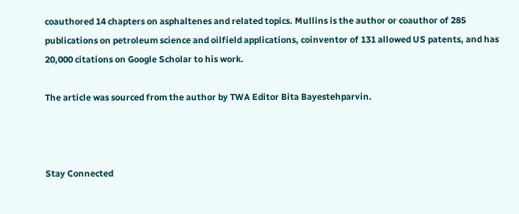coauthored 14 chapters on asphaltenes and related topics. Mullins is the author or coauthor of 285 publications on petroleum science and oilfield applications, coinventor of 131 allowed US patents, and has 20,000 citations on Google Scholar to his work.

The article was sourced from the author by TWA Editor Bita Bayestehparvin.



Stay Connected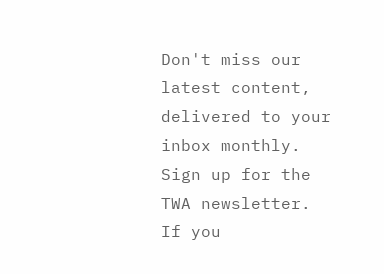Don't miss our latest content, delivered to your inbox monthly. Sign up for the TWA newsletter.  If you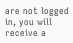are not logged in, you will receive a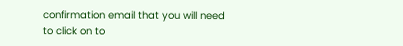confirmation email that you will need to click on to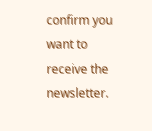confirm you want to receive the newsletter.